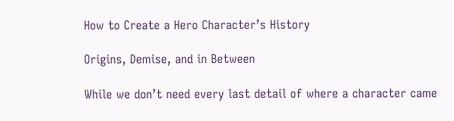How to Create a Hero Character’s History

Origins, Demise, and in Between

While we don’t need every last detail of where a character came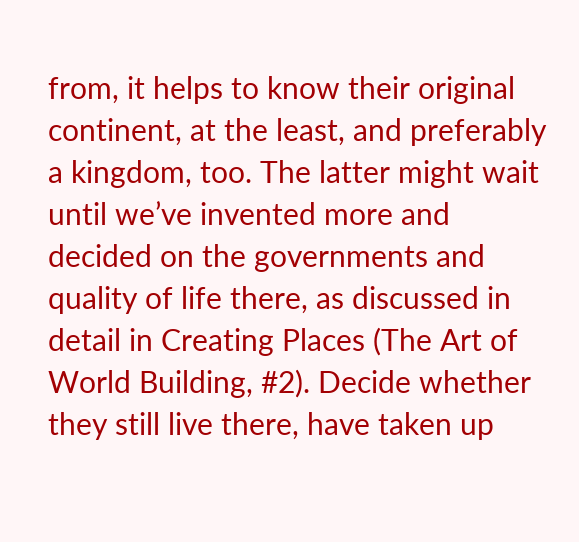from, it helps to know their original continent, at the least, and preferably a kingdom, too. The latter might wait until we’ve invented more and decided on the governments and quality of life there, as discussed in detail in Creating Places (The Art of World Building, #2). Decide whether they still live there, have taken up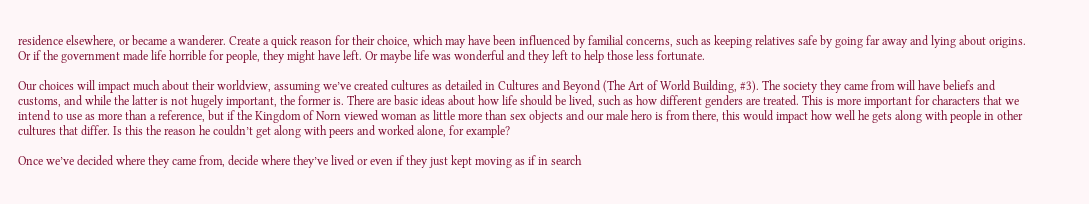residence elsewhere, or became a wanderer. Create a quick reason for their choice, which may have been influenced by familial concerns, such as keeping relatives safe by going far away and lying about origins. Or if the government made life horrible for people, they might have left. Or maybe life was wonderful and they left to help those less fortunate.

Our choices will impact much about their worldview, assuming we’ve created cultures as detailed in Cultures and Beyond (The Art of World Building, #3). The society they came from will have beliefs and customs, and while the latter is not hugely important, the former is. There are basic ideas about how life should be lived, such as how different genders are treated. This is more important for characters that we intend to use as more than a reference, but if the Kingdom of Norn viewed woman as little more than sex objects and our male hero is from there, this would impact how well he gets along with people in other cultures that differ. Is this the reason he couldn’t get along with peers and worked alone, for example?

Once we’ve decided where they came from, decide where they’ve lived or even if they just kept moving as if in search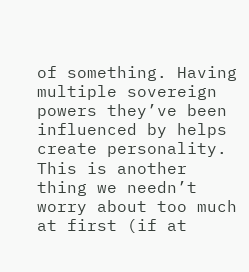of something. Having multiple sovereign powers they’ve been influenced by helps create personality. This is another thing we needn’t worry about too much at first (if at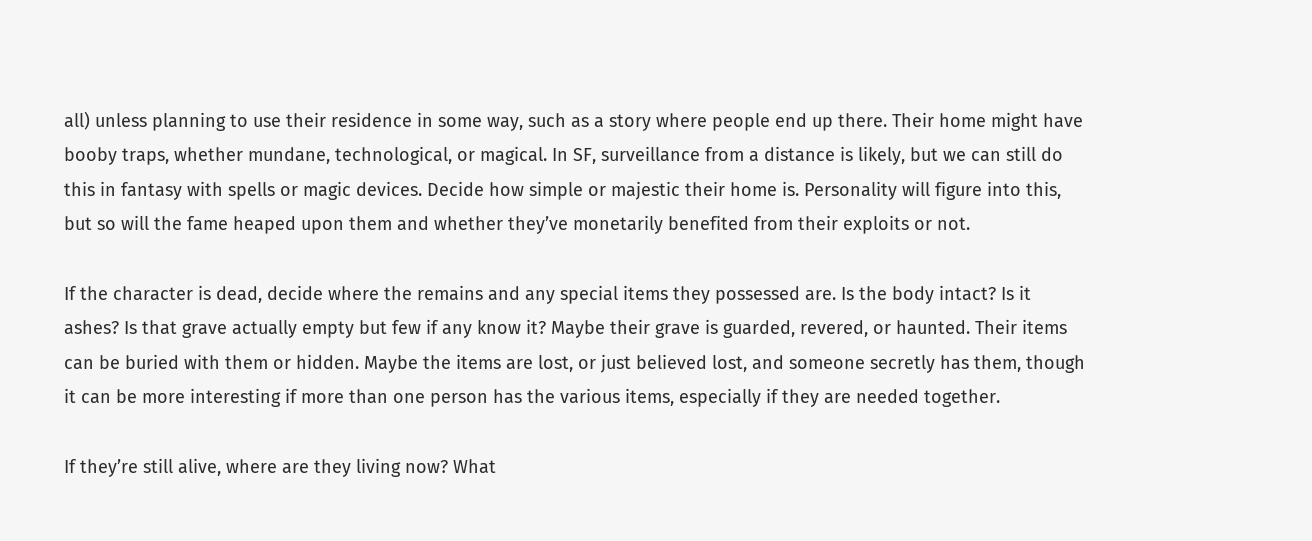all) unless planning to use their residence in some way, such as a story where people end up there. Their home might have booby traps, whether mundane, technological, or magical. In SF, surveillance from a distance is likely, but we can still do this in fantasy with spells or magic devices. Decide how simple or majestic their home is. Personality will figure into this, but so will the fame heaped upon them and whether they’ve monetarily benefited from their exploits or not.

If the character is dead, decide where the remains and any special items they possessed are. Is the body intact? Is it ashes? Is that grave actually empty but few if any know it? Maybe their grave is guarded, revered, or haunted. Their items can be buried with them or hidden. Maybe the items are lost, or just believed lost, and someone secretly has them, though it can be more interesting if more than one person has the various items, especially if they are needed together.

If they’re still alive, where are they living now? What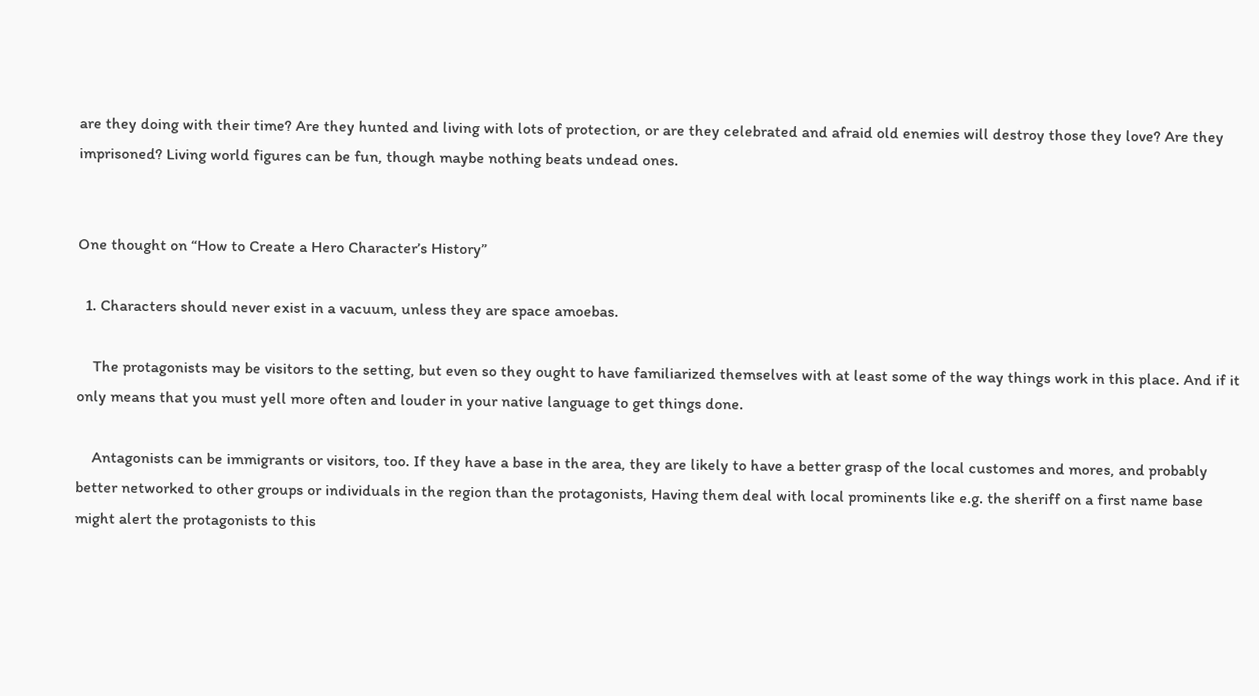are they doing with their time? Are they hunted and living with lots of protection, or are they celebrated and afraid old enemies will destroy those they love? Are they imprisoned? Living world figures can be fun, though maybe nothing beats undead ones.


One thought on “How to Create a Hero Character’s History”

  1. Characters should never exist in a vacuum, unless they are space amoebas.

    The protagonists may be visitors to the setting, but even so they ought to have familiarized themselves with at least some of the way things work in this place. And if it only means that you must yell more often and louder in your native language to get things done.

    Antagonists can be immigrants or visitors, too. If they have a base in the area, they are likely to have a better grasp of the local customes and mores, and probably better networked to other groups or individuals in the region than the protagonists, Having them deal with local prominents like e.g. the sheriff on a first name base might alert the protagonists to this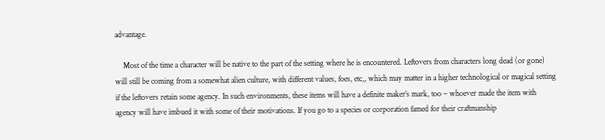advantage.

    Most of the time a character will be native to the part of the setting where he is encountered. Leftovers from characters long dead (or gone) will still be coming from a somewhat alien culture, with different values, foes, etc,, which may matter in a higher technological or magical setting if the leftovers retain some agency. In such environments, these items will have a definite maker’s mark, too – whoever made the item with agency will have imbued it with some of their motivations. If you go to a species or corporation famed for their craftmanship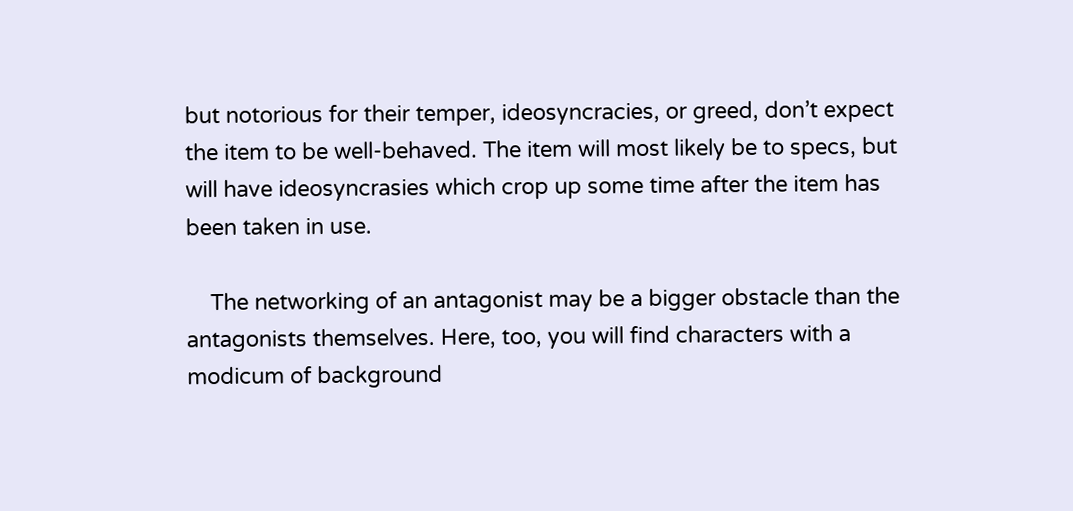but notorious for their temper, ideosyncracies, or greed, don’t expect the item to be well-behaved. The item will most likely be to specs, but will have ideosyncrasies which crop up some time after the item has been taken in use.

    The networking of an antagonist may be a bigger obstacle than the antagonists themselves. Here, too, you will find characters with a modicum of background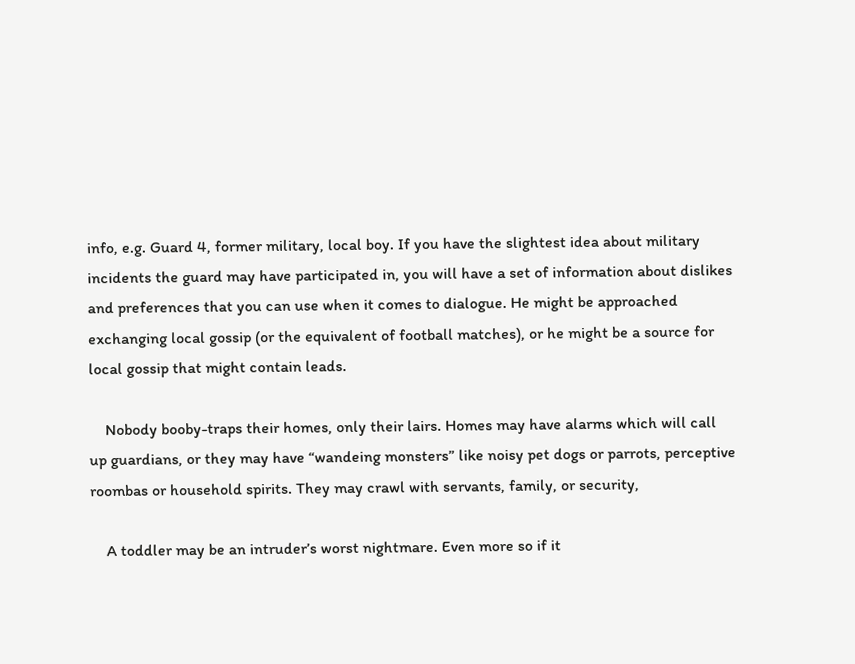info, e.g. Guard 4, former military, local boy. If you have the slightest idea about military incidents the guard may have participated in, you will have a set of information about dislikes and preferences that you can use when it comes to dialogue. He might be approached exchanging local gossip (or the equivalent of football matches), or he might be a source for local gossip that might contain leads.

    Nobody booby-traps their homes, only their lairs. Homes may have alarms which will call up guardians, or they may have “wandeing monsters” like noisy pet dogs or parrots, perceptive roombas or household spirits. They may crawl with servants, family, or security,

    A toddler may be an intruder’s worst nightmare. Even more so if it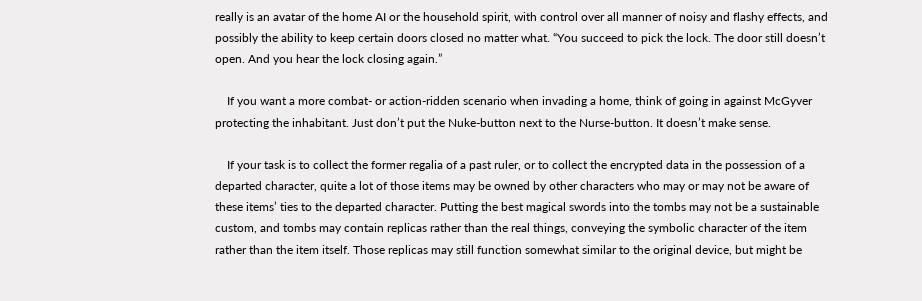really is an avatar of the home AI or the household spirit, with control over all manner of noisy and flashy effects, and possibly the ability to keep certain doors closed no matter what. “You succeed to pick the lock. The door still doesn’t open. And you hear the lock closing again.”

    If you want a more combat- or action-ridden scenario when invading a home, think of going in against McGyver protecting the inhabitant. Just don’t put the Nuke-button next to the Nurse-button. It doesn’t make sense.

    If your task is to collect the former regalia of a past ruler, or to collect the encrypted data in the possession of a departed character, quite a lot of those items may be owned by other characters who may or may not be aware of these items’ ties to the departed character. Putting the best magical swords into the tombs may not be a sustainable custom, and tombs may contain replicas rather than the real things, conveying the symbolic character of the item rather than the item itself. Those replicas may still function somewhat similar to the original device, but might be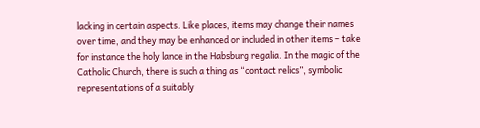lacking in certain aspects. Like places, items may change their names over time, and they may be enhanced or included in other items – take for instance the holy lance in the Habsburg regalia. In the magic of the Catholic Church, there is such a thing as “contact relics”, symbolic representations of a suitably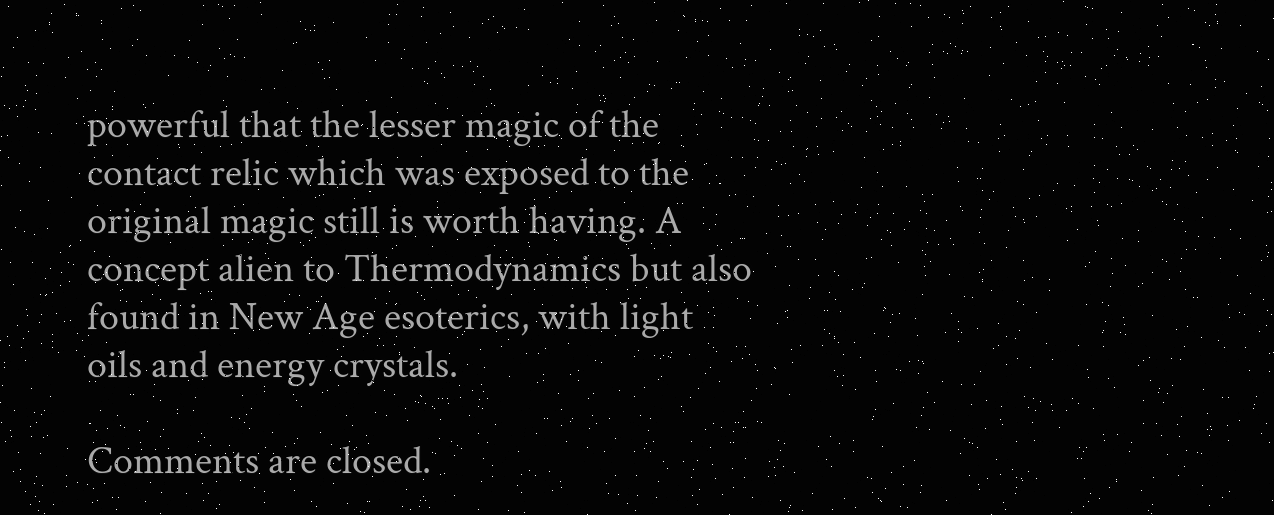powerful that the lesser magic of the contact relic which was exposed to the original magic still is worth having. A concept alien to Thermodynamics but also found in New Age esoterics, with light oils and energy crystals.

Comments are closed.